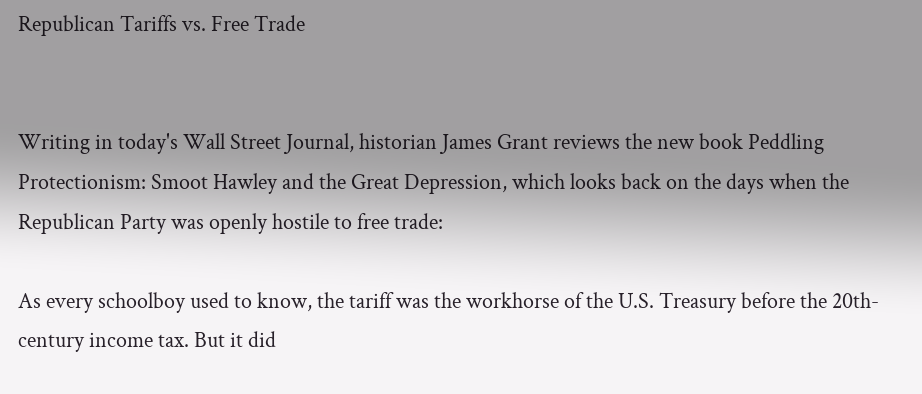Republican Tariffs vs. Free Trade


Writing in today's Wall Street Journal, historian James Grant reviews the new book Peddling Protectionism: Smoot Hawley and the Great Depression, which looks back on the days when the Republican Party was openly hostile to free trade:

As every schoolboy used to know, the tariff was the workhorse of the U.S. Treasury before the 20th-century income tax. But it did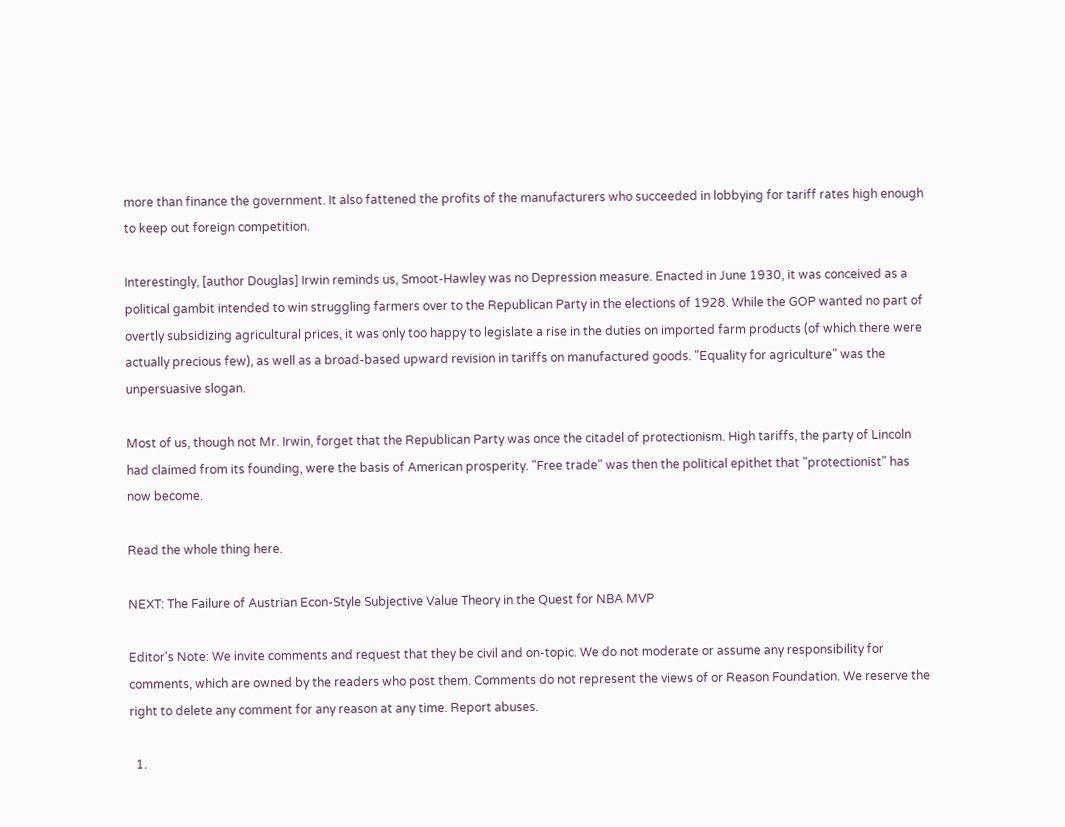more than finance the government. It also fattened the profits of the manufacturers who succeeded in lobbying for tariff rates high enough to keep out foreign competition.

Interestingly, [author Douglas] Irwin reminds us, Smoot-Hawley was no Depression measure. Enacted in June 1930, it was conceived as a political gambit intended to win struggling farmers over to the Republican Party in the elections of 1928. While the GOP wanted no part of overtly subsidizing agricultural prices, it was only too happy to legislate a rise in the duties on imported farm products (of which there were actually precious few), as well as a broad-based upward revision in tariffs on manufactured goods. "Equality for agriculture" was the unpersuasive slogan.

Most of us, though not Mr. Irwin, forget that the Republican Party was once the citadel of protectionism. High tariffs, the party of Lincoln had claimed from its founding, were the basis of American prosperity. "Free trade" was then the political epithet that "protectionist" has now become.

Read the whole thing here.

NEXT: The Failure of Austrian Econ-Style Subjective Value Theory in the Quest for NBA MVP

Editor's Note: We invite comments and request that they be civil and on-topic. We do not moderate or assume any responsibility for comments, which are owned by the readers who post them. Comments do not represent the views of or Reason Foundation. We reserve the right to delete any comment for any reason at any time. Report abuses.

  1.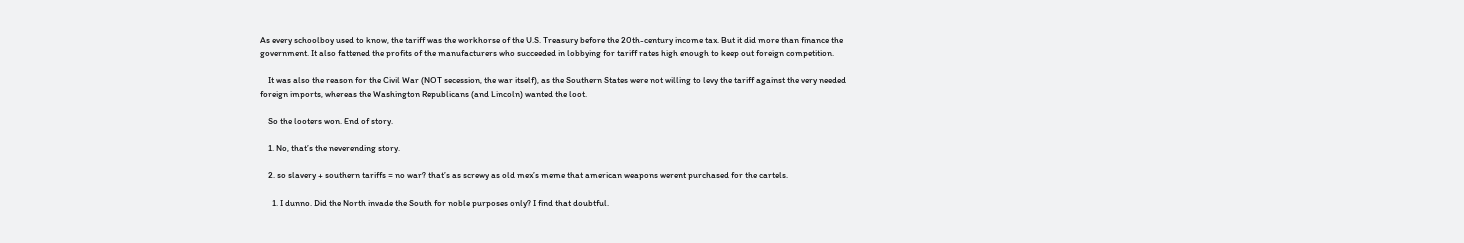As every schoolboy used to know, the tariff was the workhorse of the U.S. Treasury before the 20th-century income tax. But it did more than finance the government. It also fattened the profits of the manufacturers who succeeded in lobbying for tariff rates high enough to keep out foreign competition.

    It was also the reason for the Civil War (NOT secession, the war itself), as the Southern States were not willing to levy the tariff against the very needed foreign imports, whereas the Washington Republicans (and Lincoln) wanted the loot.

    So the looters won. End of story.

    1. No, that’s the neverending story.

    2. so slavery + southern tariffs = no war? that’s as screwy as old mex’s meme that american weapons werent purchased for the cartels.

      1. I dunno. Did the North invade the South for noble purposes only? I find that doubtful.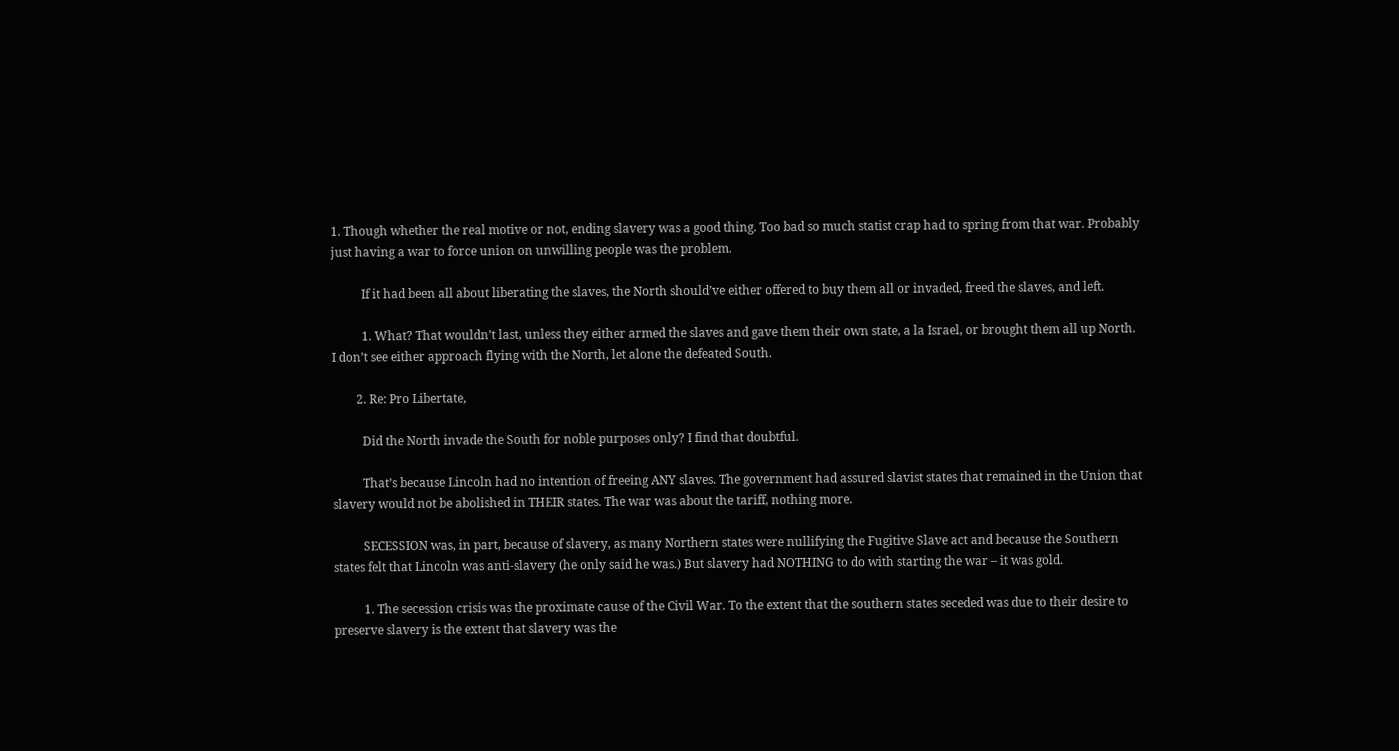1. Though whether the real motive or not, ending slavery was a good thing. Too bad so much statist crap had to spring from that war. Probably just having a war to force union on unwilling people was the problem.

          If it had been all about liberating the slaves, the North should’ve either offered to buy them all or invaded, freed the slaves, and left.

          1. What? That wouldn’t last, unless they either armed the slaves and gave them their own state, a la Israel, or brought them all up North. I don’t see either approach flying with the North, let alone the defeated South.

        2. Re: Pro Libertate,

          Did the North invade the South for noble purposes only? I find that doubtful.

          That’s because Lincoln had no intention of freeing ANY slaves. The government had assured slavist states that remained in the Union that slavery would not be abolished in THEIR states. The war was about the tariff, nothing more.

          SECESSION was, in part, because of slavery, as many Northern states were nullifying the Fugitive Slave act and because the Southern states felt that Lincoln was anti-slavery (he only said he was.) But slavery had NOTHING to do with starting the war – it was gold.

          1. The secession crisis was the proximate cause of the Civil War. To the extent that the southern states seceded was due to their desire to preserve slavery is the extent that slavery was the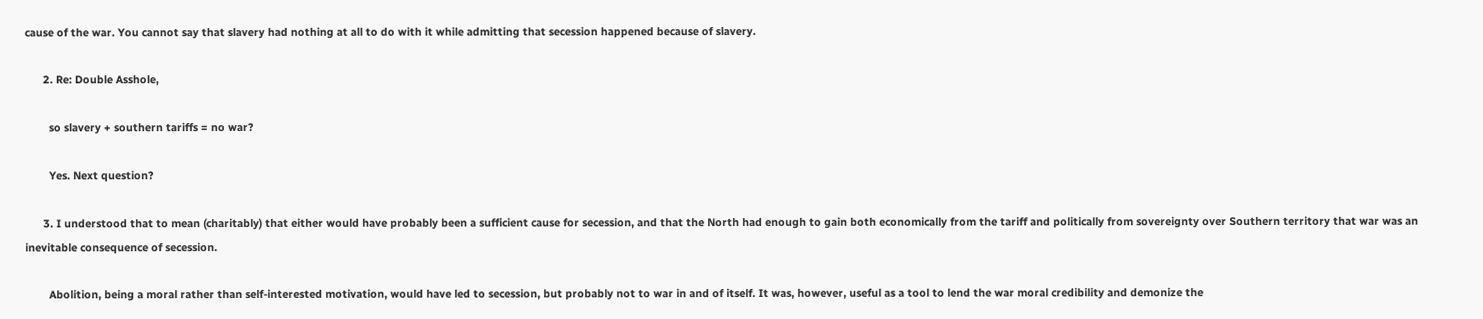cause of the war. You cannot say that slavery had nothing at all to do with it while admitting that secession happened because of slavery.

      2. Re: Double Asshole,

        so slavery + southern tariffs = no war?

        Yes. Next question?

      3. I understood that to mean (charitably) that either would have probably been a sufficient cause for secession, and that the North had enough to gain both economically from the tariff and politically from sovereignty over Southern territory that war was an inevitable consequence of secession.

        Abolition, being a moral rather than self-interested motivation, would have led to secession, but probably not to war in and of itself. It was, however, useful as a tool to lend the war moral credibility and demonize the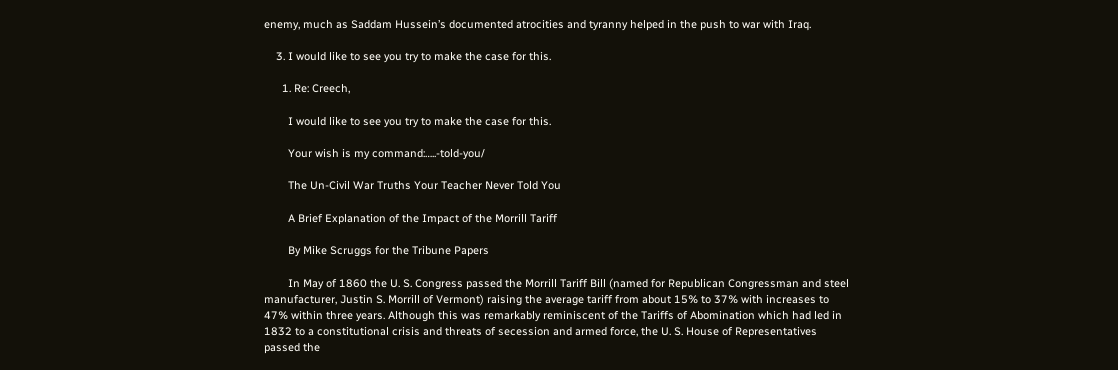enemy, much as Saddam Hussein’s documented atrocities and tyranny helped in the push to war with Iraq.

    3. I would like to see you try to make the case for this.

      1. Re: Creech,

        I would like to see you try to make the case for this.

        Your wish is my command:…..-told-you/

        The Un-Civil War Truths Your Teacher Never Told You

        A Brief Explanation of the Impact of the Morrill Tariff

        By Mike Scruggs for the Tribune Papers

        In May of 1860 the U. S. Congress passed the Morrill Tariff Bill (named for Republican Congressman and steel manufacturer, Justin S. Morrill of Vermont) raising the average tariff from about 15% to 37% with increases to 47% within three years. Although this was remarkably reminiscent of the Tariffs of Abomination which had led in 1832 to a constitutional crisis and threats of secession and armed force, the U. S. House of Representatives passed the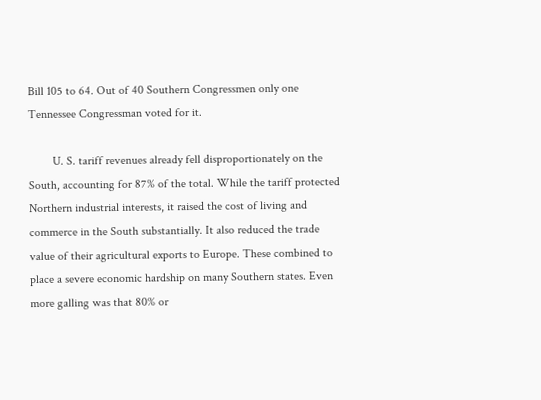Bill 105 to 64. Out of 40 Southern Congressmen only one Tennessee Congressman voted for it.

        U. S. tariff revenues already fell disproportionately on the South, accounting for 87% of the total. While the tariff protected Northern industrial interests, it raised the cost of living and commerce in the South substantially. It also reduced the trade value of their agricultural exports to Europe. These combined to place a severe economic hardship on many Southern states. Even more galling was that 80% or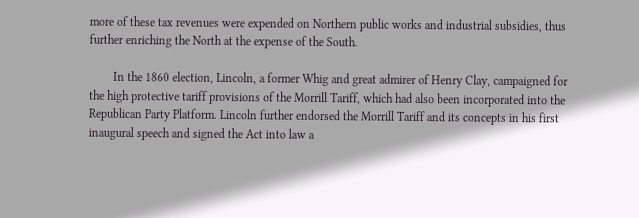more of these tax revenues were expended on Northern public works and industrial subsidies, thus further enriching the North at the expense of the South.

        In the 1860 election, Lincoln, a former Whig and great admirer of Henry Clay, campaigned for the high protective tariff provisions of the Morrill Tariff, which had also been incorporated into the Republican Party Platform. Lincoln further endorsed the Morrill Tariff and its concepts in his first inaugural speech and signed the Act into law a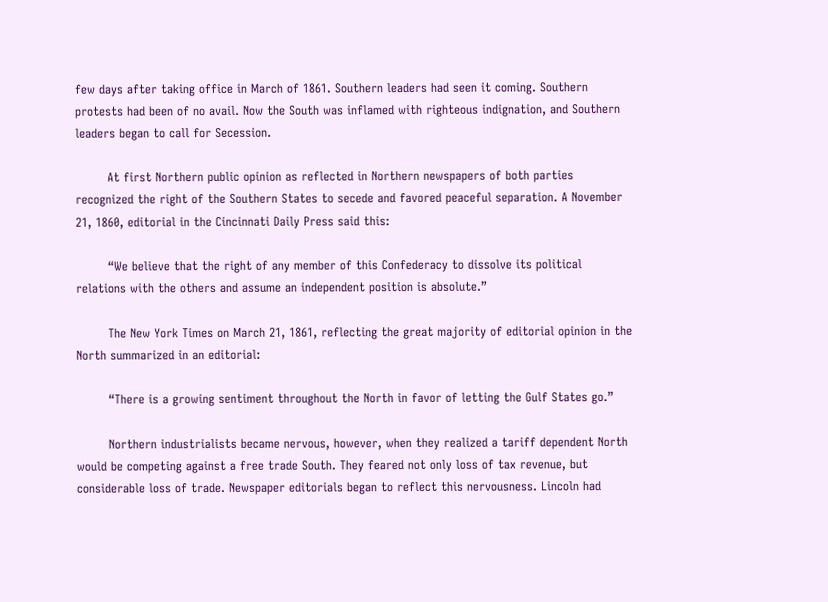few days after taking office in March of 1861. Southern leaders had seen it coming. Southern protests had been of no avail. Now the South was inflamed with righteous indignation, and Southern leaders began to call for Secession.

        At first Northern public opinion as reflected in Northern newspapers of both parties recognized the right of the Southern States to secede and favored peaceful separation. A November 21, 1860, editorial in the Cincinnati Daily Press said this:

        “We believe that the right of any member of this Confederacy to dissolve its political relations with the others and assume an independent position is absolute.”

        The New York Times on March 21, 1861, reflecting the great majority of editorial opinion in the North summarized in an editorial:

        “There is a growing sentiment throughout the North in favor of letting the Gulf States go.”

        Northern industrialists became nervous, however, when they realized a tariff dependent North would be competing against a free trade South. They feared not only loss of tax revenue, but considerable loss of trade. Newspaper editorials began to reflect this nervousness. Lincoln had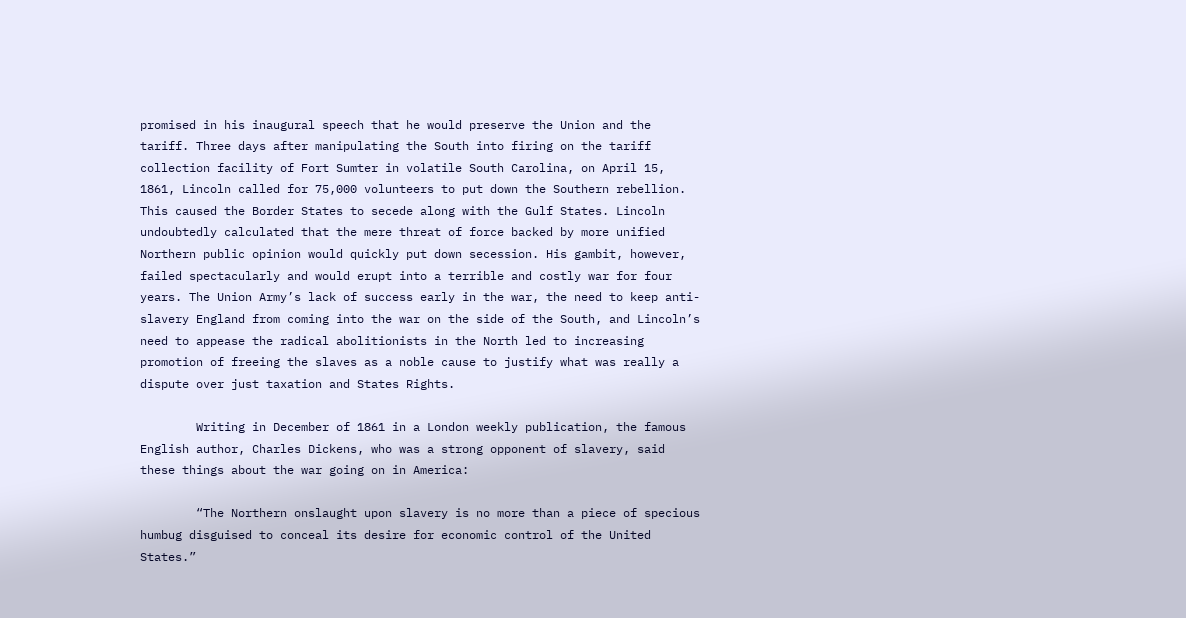promised in his inaugural speech that he would preserve the Union and the tariff. Three days after manipulating the South into firing on the tariff collection facility of Fort Sumter in volatile South Carolina, on April 15, 1861, Lincoln called for 75,000 volunteers to put down the Southern rebellion. This caused the Border States to secede along with the Gulf States. Lincoln undoubtedly calculated that the mere threat of force backed by more unified Northern public opinion would quickly put down secession. His gambit, however, failed spectacularly and would erupt into a terrible and costly war for four years. The Union Army’s lack of success early in the war, the need to keep anti-slavery England from coming into the war on the side of the South, and Lincoln’s need to appease the radical abolitionists in the North led to increasing promotion of freeing the slaves as a noble cause to justify what was really a dispute over just taxation and States Rights.

        Writing in December of 1861 in a London weekly publication, the famous English author, Charles Dickens, who was a strong opponent of slavery, said these things about the war going on in America:

        “The Northern onslaught upon slavery is no more than a piece of specious humbug disguised to conceal its desire for economic control of the United States.”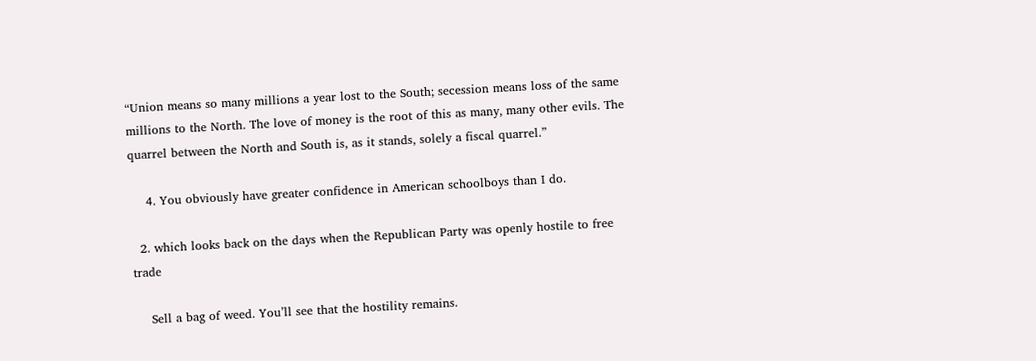“Union means so many millions a year lost to the South; secession means loss of the same millions to the North. The love of money is the root of this as many, many other evils. The quarrel between the North and South is, as it stands, solely a fiscal quarrel.”

    4. You obviously have greater confidence in American schoolboys than I do.

  2. which looks back on the days when the Republican Party was openly hostile to free trade

    Sell a bag of weed. You’ll see that the hostility remains.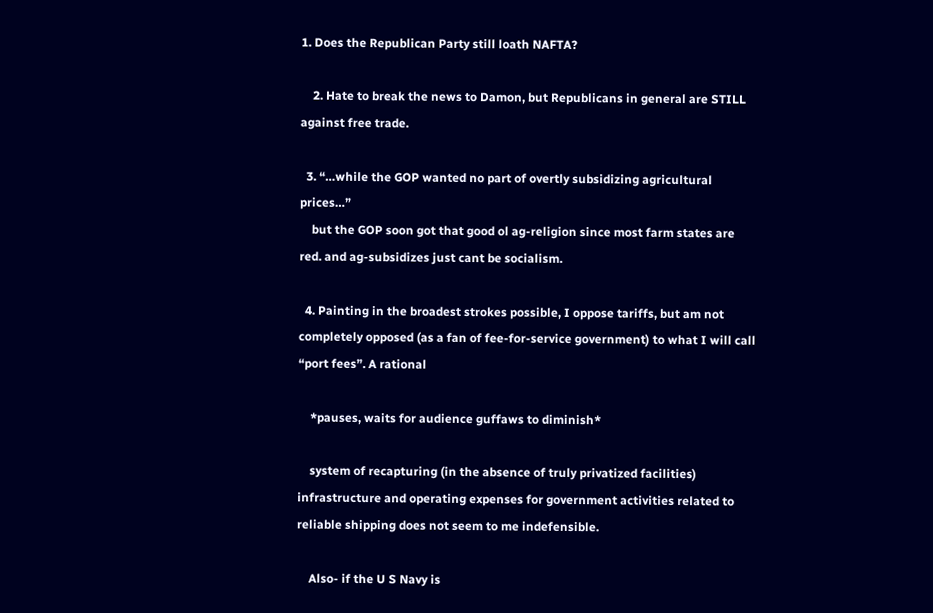1. Does the Republican Party still loath NAFTA?

    2. Hate to break the news to Damon, but Republicans in general are STILL against free trade.

  3. “…while the GOP wanted no part of overtly subsidizing agricultural prices…”
    but the GOP soon got that good ol ag-religion since most farm states are red. and ag-subsidizes just cant be socialism.

  4. Painting in the broadest strokes possible, I oppose tariffs, but am not completely opposed (as a fan of fee-for-service government) to what I will call “port fees”. A rational

    *pauses, waits for audience guffaws to diminish*

    system of recapturing (in the absence of truly privatized facilities) infrastructure and operating expenses for government activities related to reliable shipping does not seem to me indefensible.

    Also- if the U S Navy is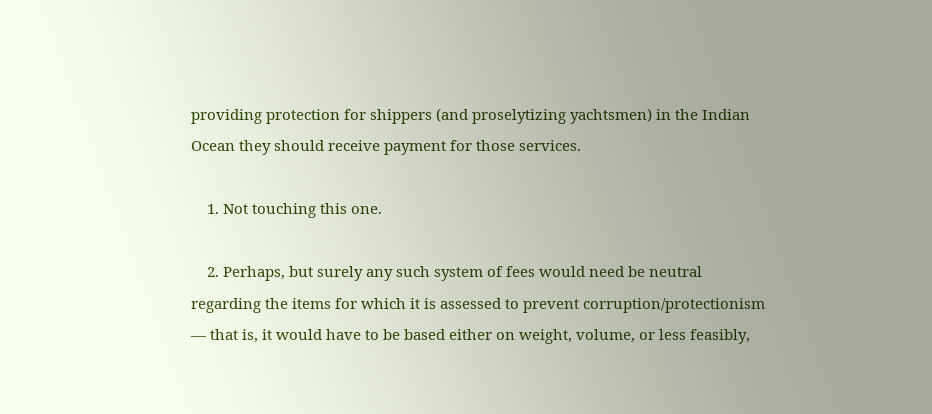providing protection for shippers (and proselytizing yachtsmen) in the Indian Ocean they should receive payment for those services.

    1. Not touching this one.

    2. Perhaps, but surely any such system of fees would need be neutral regarding the items for which it is assessed to prevent corruption/protectionism — that is, it would have to be based either on weight, volume, or less feasibly,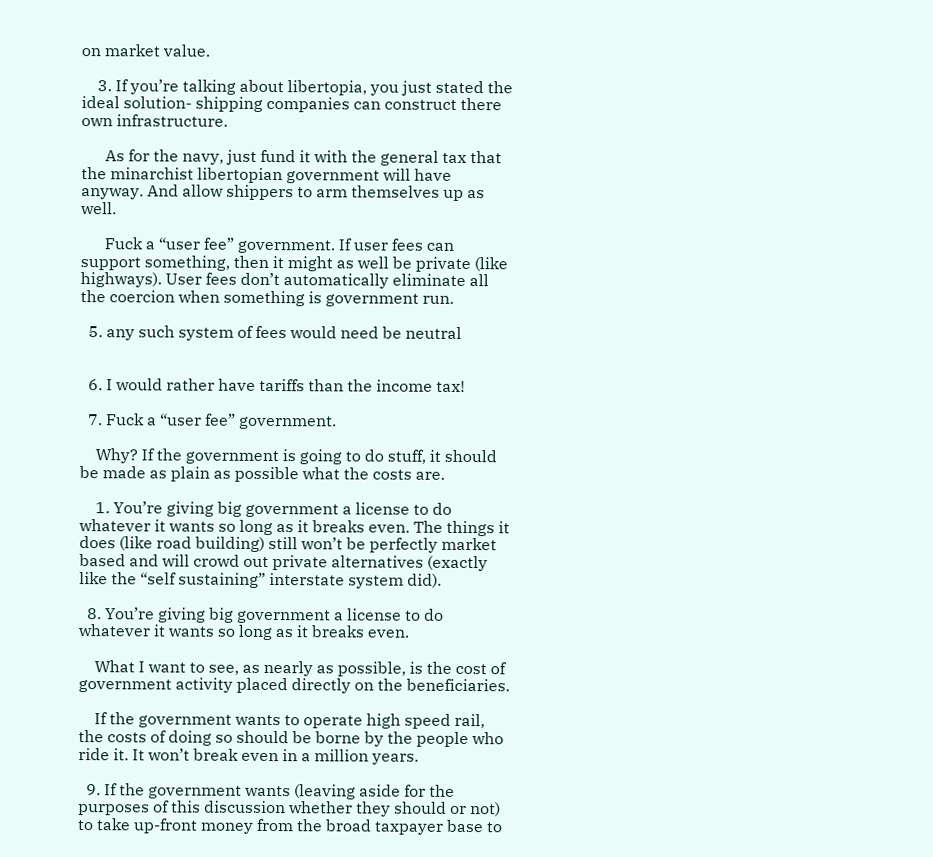on market value.

    3. If you’re talking about libertopia, you just stated the ideal solution- shipping companies can construct there own infrastructure.

      As for the navy, just fund it with the general tax that the minarchist libertopian government will have anyway. And allow shippers to arm themselves up as well.

      Fuck a “user fee” government. If user fees can support something, then it might as well be private (like highways). User fees don’t automatically eliminate all the coercion when something is government run.

  5. any such system of fees would need be neutral


  6. I would rather have tariffs than the income tax!

  7. Fuck a “user fee” government.

    Why? If the government is going to do stuff, it should be made as plain as possible what the costs are.

    1. You’re giving big government a license to do whatever it wants so long as it breaks even. The things it does (like road building) still won’t be perfectly market based and will crowd out private alternatives (exactly like the “self sustaining” interstate system did).

  8. You’re giving big government a license to do whatever it wants so long as it breaks even.

    What I want to see, as nearly as possible, is the cost of government activity placed directly on the beneficiaries.

    If the government wants to operate high speed rail, the costs of doing so should be borne by the people who ride it. It won’t break even in a million years.

  9. If the government wants (leaving aside for the purposes of this discussion whether they should or not) to take up-front money from the broad taxpayer base to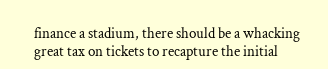finance a stadium, there should be a whacking great tax on tickets to recapture the initial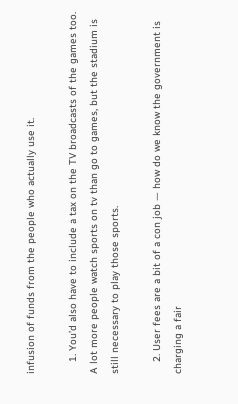infusion of funds from the people who actually use it.

    1. You’d also have to include a tax on the TV broadcasts of the games too. A lot more people watch sports on tv than go to games, but the stadium is still necessary to play those sports.

    2. User fees are a bit of a con job — how do we know the government is charging a fair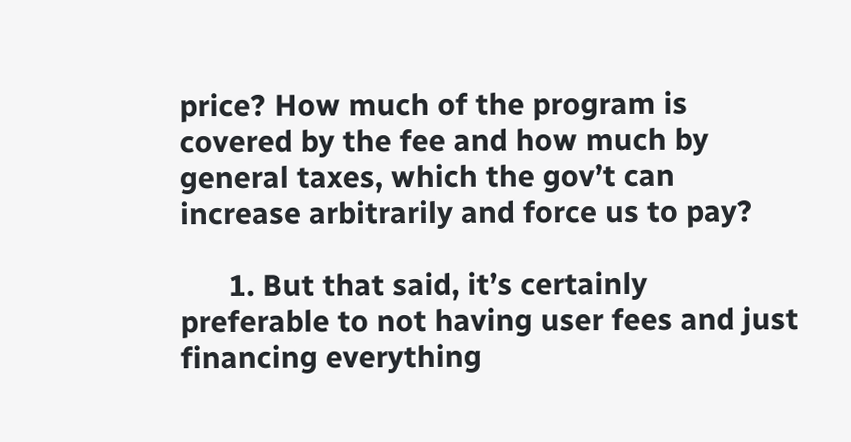price? How much of the program is covered by the fee and how much by general taxes, which the gov’t can increase arbitrarily and force us to pay?

      1. But that said, it’s certainly preferable to not having user fees and just financing everything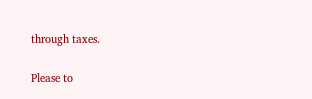through taxes.

Please to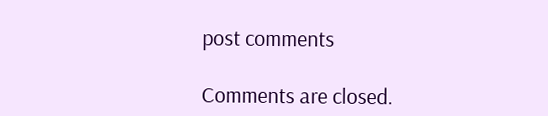post comments

Comments are closed.